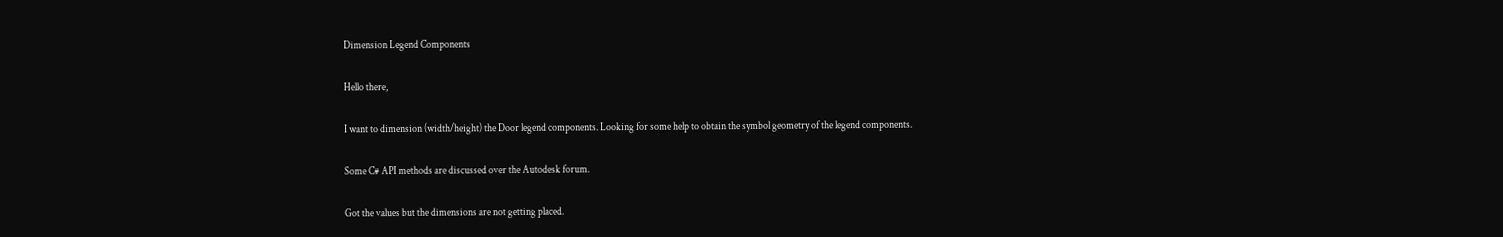Dimension Legend Components

Hello there,

I want to dimension (width/height) the Door legend components. Looking for some help to obtain the symbol geometry of the legend components.

Some C# API methods are discussed over the Autodesk forum.

Got the values but the dimensions are not getting placed.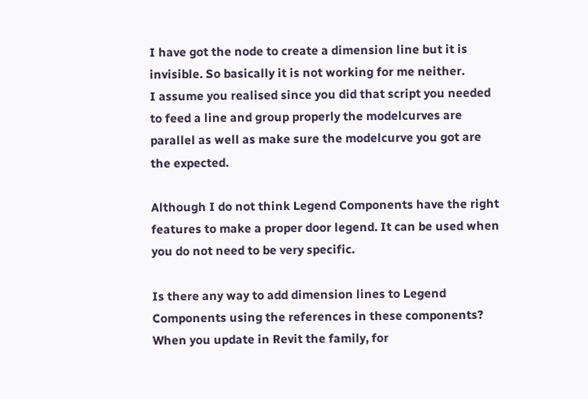I have got the node to create a dimension line but it is invisible. So basically it is not working for me neither.
I assume you realised since you did that script you needed to feed a line and group properly the modelcurves are parallel as well as make sure the modelcurve you got are the expected.

Although I do not think Legend Components have the right features to make a proper door legend. It can be used when you do not need to be very specific.

Is there any way to add dimension lines to Legend Components using the references in these components?
When you update in Revit the family, for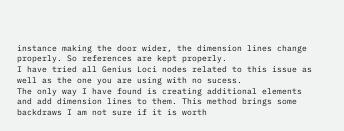instance making the door wider, the dimension lines change properly. So references are kept properly.
I have tried all Genius Loci nodes related to this issue as well as the one you are using with no sucess.
The only way I have found is creating additional elements and add dimension lines to them. This method brings some backdraws I am not sure if it is worth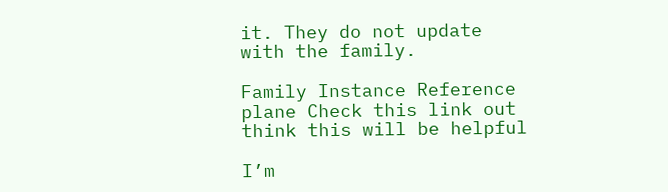it. They do not update with the family.

Family Instance Reference plane Check this link out think this will be helpful

I’m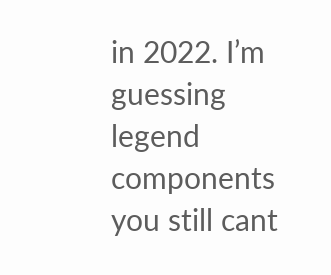in 2022. I’m guessing legend components you still cant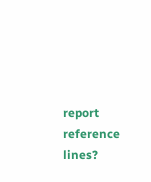report reference lines?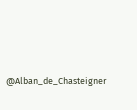@Alban_de_Chasteigner